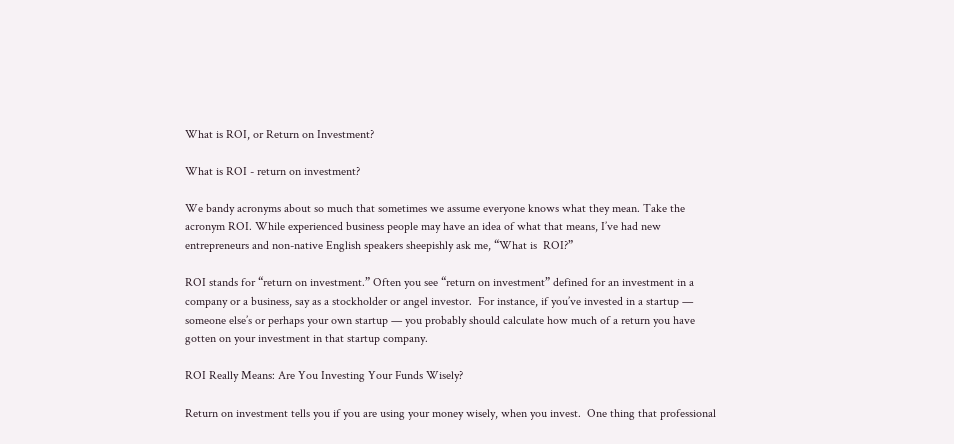What is ROI, or Return on Investment?

What is ROI - return on investment?

We bandy acronyms about so much that sometimes we assume everyone knows what they mean. Take the acronym ROI. While experienced business people may have an idea of what that means, I’ve had new entrepreneurs and non-native English speakers sheepishly ask me, “What is  ROI?”

ROI stands for “return on investment.” Often you see “return on investment” defined for an investment in a company or a business, say as a stockholder or angel investor.  For instance, if you’ve invested in a startup — someone else’s or perhaps your own startup — you probably should calculate how much of a return you have gotten on your investment in that startup company.

ROI Really Means: Are You Investing Your Funds Wisely?

Return on investment tells you if you are using your money wisely, when you invest.  One thing that professional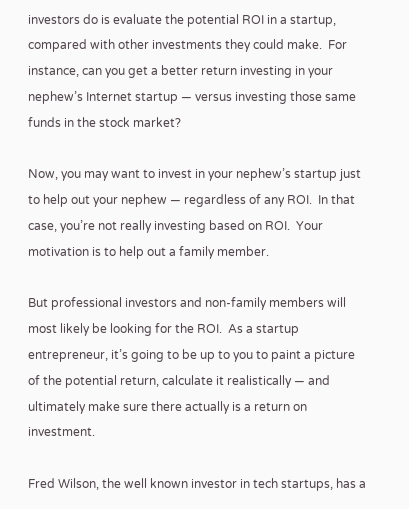investors do is evaluate the potential ROI in a startup, compared with other investments they could make.  For instance, can you get a better return investing in your nephew’s Internet startup — versus investing those same funds in the stock market?

Now, you may want to invest in your nephew’s startup just to help out your nephew — regardless of any ROI.  In that case, you’re not really investing based on ROI.  Your motivation is to help out a family member.

But professional investors and non-family members will most likely be looking for the ROI.  As a startup entrepreneur, it’s going to be up to you to paint a picture of the potential return, calculate it realistically — and ultimately make sure there actually is a return on investment.

Fred Wilson, the well known investor in tech startups, has a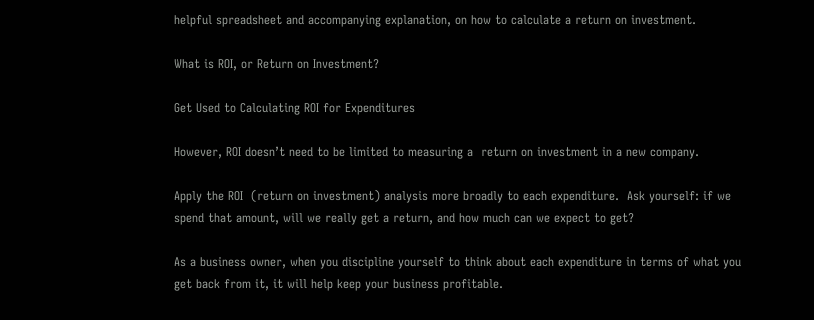helpful spreadsheet and accompanying explanation, on how to calculate a return on investment.

What is ROI, or Return on Investment?

Get Used to Calculating ROI for Expenditures

However, ROI doesn’t need to be limited to measuring a  return on investment in a new company.

Apply the ROI  (return on investment) analysis more broadly to each expenditure.  Ask yourself: if we spend that amount, will we really get a return, and how much can we expect to get?

As a business owner, when you discipline yourself to think about each expenditure in terms of what you get back from it, it will help keep your business profitable.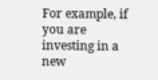For example, if you are investing in a new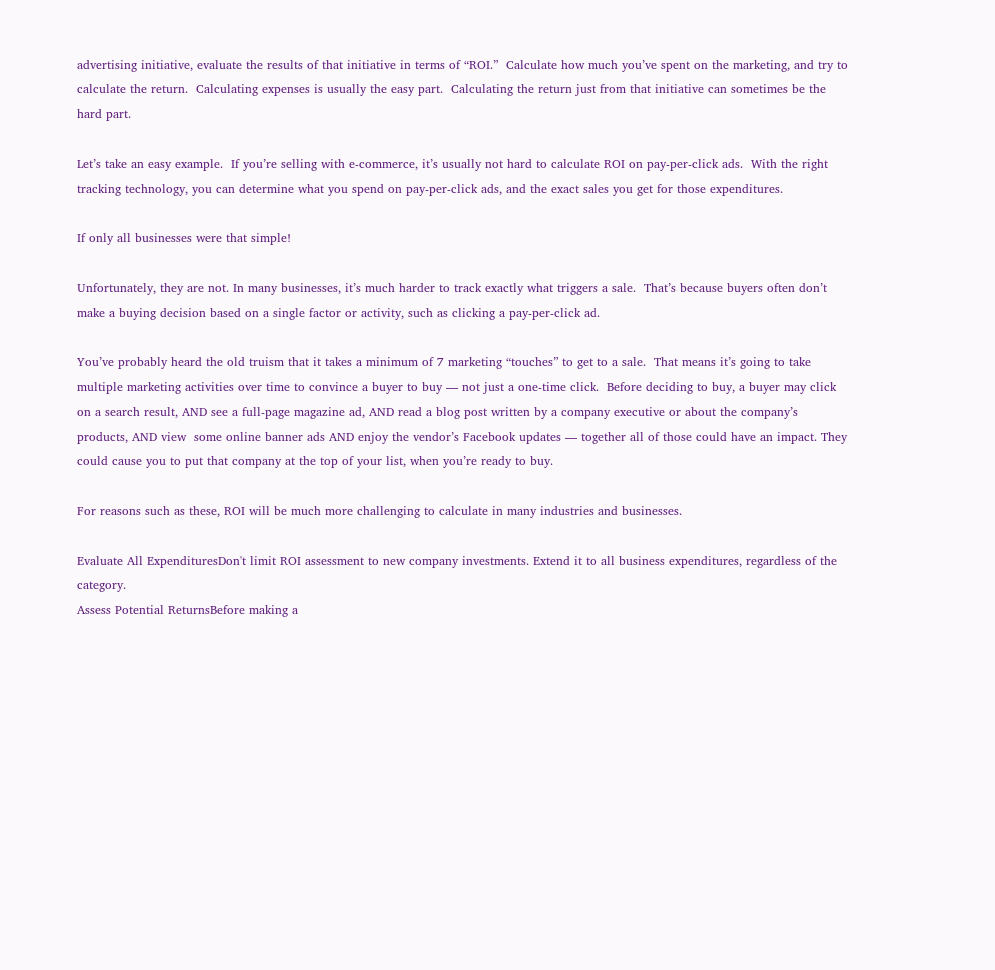advertising initiative, evaluate the results of that initiative in terms of “ROI.”  Calculate how much you’ve spent on the marketing, and try to calculate the return.  Calculating expenses is usually the easy part.  Calculating the return just from that initiative can sometimes be the hard part.

Let’s take an easy example.  If you’re selling with e-commerce, it’s usually not hard to calculate ROI on pay-per-click ads.  With the right tracking technology, you can determine what you spend on pay-per-click ads, and the exact sales you get for those expenditures.

If only all businesses were that simple!

Unfortunately, they are not. In many businesses, it’s much harder to track exactly what triggers a sale.  That’s because buyers often don’t make a buying decision based on a single factor or activity, such as clicking a pay-per-click ad.

You’ve probably heard the old truism that it takes a minimum of 7 marketing “touches” to get to a sale.  That means it’s going to take multiple marketing activities over time to convince a buyer to buy — not just a one-time click.  Before deciding to buy, a buyer may click on a search result, AND see a full-page magazine ad, AND read a blog post written by a company executive or about the company’s products, AND view  some online banner ads AND enjoy the vendor’s Facebook updates — together all of those could have an impact. They could cause you to put that company at the top of your list, when you’re ready to buy.

For reasons such as these, ROI will be much more challenging to calculate in many industries and businesses.

Evaluate All ExpendituresDon't limit ROI assessment to new company investments. Extend it to all business expenditures, regardless of the category.
Assess Potential ReturnsBefore making a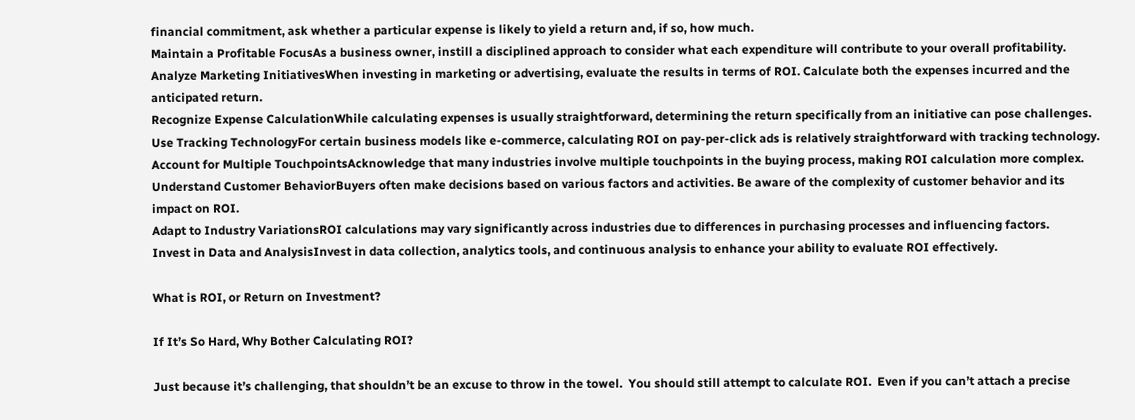financial commitment, ask whether a particular expense is likely to yield a return and, if so, how much.
Maintain a Profitable FocusAs a business owner, instill a disciplined approach to consider what each expenditure will contribute to your overall profitability.
Analyze Marketing InitiativesWhen investing in marketing or advertising, evaluate the results in terms of ROI. Calculate both the expenses incurred and the anticipated return.
Recognize Expense CalculationWhile calculating expenses is usually straightforward, determining the return specifically from an initiative can pose challenges.
Use Tracking TechnologyFor certain business models like e-commerce, calculating ROI on pay-per-click ads is relatively straightforward with tracking technology.
Account for Multiple TouchpointsAcknowledge that many industries involve multiple touchpoints in the buying process, making ROI calculation more complex.
Understand Customer BehaviorBuyers often make decisions based on various factors and activities. Be aware of the complexity of customer behavior and its impact on ROI.
Adapt to Industry VariationsROI calculations may vary significantly across industries due to differences in purchasing processes and influencing factors.
Invest in Data and AnalysisInvest in data collection, analytics tools, and continuous analysis to enhance your ability to evaluate ROI effectively.

What is ROI, or Return on Investment?

If It’s So Hard, Why Bother Calculating ROI?

Just because it’s challenging, that shouldn’t be an excuse to throw in the towel.  You should still attempt to calculate ROI.  Even if you can’t attach a precise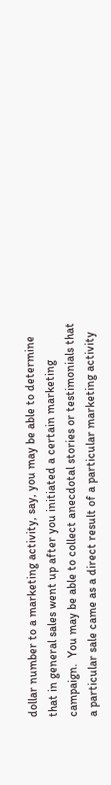dollar number to a marketing activity, say, you may be able to determine that in general sales went up after you initiated a certain marketing campaign.  You may be able to collect anecdotal stories or testimonials that a particular sale came as a direct result of a particular marketing activity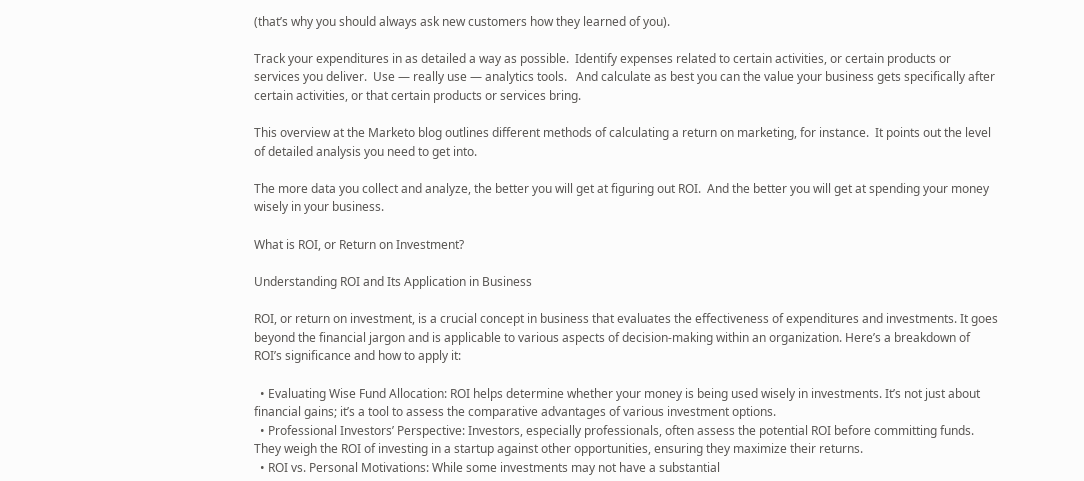(that’s why you should always ask new customers how they learned of you).

Track your expenditures in as detailed a way as possible.  Identify expenses related to certain activities, or certain products or services you deliver.  Use — really use — analytics tools.   And calculate as best you can the value your business gets specifically after certain activities, or that certain products or services bring.

This overview at the Marketo blog outlines different methods of calculating a return on marketing, for instance.  It points out the level of detailed analysis you need to get into.

The more data you collect and analyze, the better you will get at figuring out ROI.  And the better you will get at spending your money wisely in your business.

What is ROI, or Return on Investment?

Understanding ROI and Its Application in Business

ROI, or return on investment, is a crucial concept in business that evaluates the effectiveness of expenditures and investments. It goes beyond the financial jargon and is applicable to various aspects of decision-making within an organization. Here’s a breakdown of ROI’s significance and how to apply it:

  • Evaluating Wise Fund Allocation: ROI helps determine whether your money is being used wisely in investments. It’s not just about financial gains; it’s a tool to assess the comparative advantages of various investment options.
  • Professional Investors’ Perspective: Investors, especially professionals, often assess the potential ROI before committing funds. They weigh the ROI of investing in a startup against other opportunities, ensuring they maximize their returns.
  • ROI vs. Personal Motivations: While some investments may not have a substantial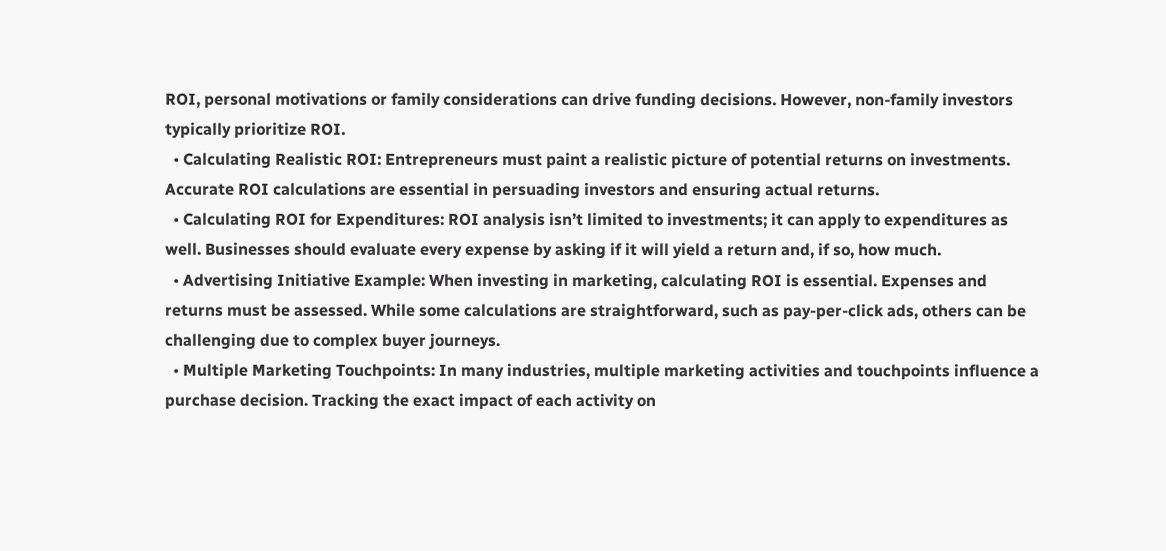ROI, personal motivations or family considerations can drive funding decisions. However, non-family investors typically prioritize ROI.
  • Calculating Realistic ROI: Entrepreneurs must paint a realistic picture of potential returns on investments. Accurate ROI calculations are essential in persuading investors and ensuring actual returns.
  • Calculating ROI for Expenditures: ROI analysis isn’t limited to investments; it can apply to expenditures as well. Businesses should evaluate every expense by asking if it will yield a return and, if so, how much.
  • Advertising Initiative Example: When investing in marketing, calculating ROI is essential. Expenses and returns must be assessed. While some calculations are straightforward, such as pay-per-click ads, others can be challenging due to complex buyer journeys.
  • Multiple Marketing Touchpoints: In many industries, multiple marketing activities and touchpoints influence a purchase decision. Tracking the exact impact of each activity on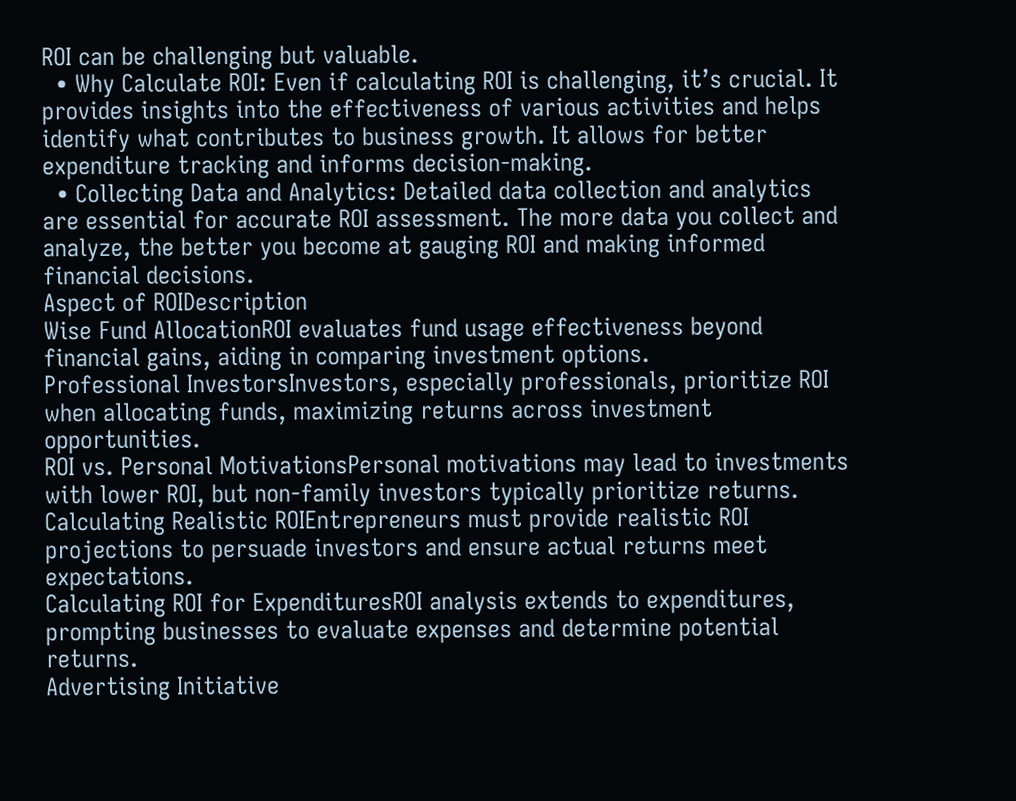ROI can be challenging but valuable.
  • Why Calculate ROI: Even if calculating ROI is challenging, it’s crucial. It provides insights into the effectiveness of various activities and helps identify what contributes to business growth. It allows for better expenditure tracking and informs decision-making.
  • Collecting Data and Analytics: Detailed data collection and analytics are essential for accurate ROI assessment. The more data you collect and analyze, the better you become at gauging ROI and making informed financial decisions.
Aspect of ROIDescription
Wise Fund AllocationROI evaluates fund usage effectiveness beyond financial gains, aiding in comparing investment options.
Professional InvestorsInvestors, especially professionals, prioritize ROI when allocating funds, maximizing returns across investment opportunities.
ROI vs. Personal MotivationsPersonal motivations may lead to investments with lower ROI, but non-family investors typically prioritize returns.
Calculating Realistic ROIEntrepreneurs must provide realistic ROI projections to persuade investors and ensure actual returns meet expectations.
Calculating ROI for ExpendituresROI analysis extends to expenditures, prompting businesses to evaluate expenses and determine potential returns.
Advertising Initiative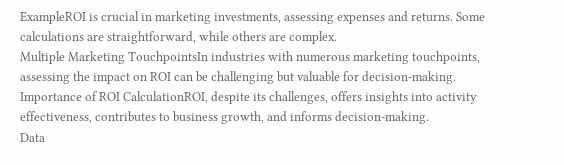ExampleROI is crucial in marketing investments, assessing expenses and returns. Some calculations are straightforward, while others are complex.
Multiple Marketing TouchpointsIn industries with numerous marketing touchpoints, assessing the impact on ROI can be challenging but valuable for decision-making.
Importance of ROI CalculationROI, despite its challenges, offers insights into activity effectiveness, contributes to business growth, and informs decision-making.
Data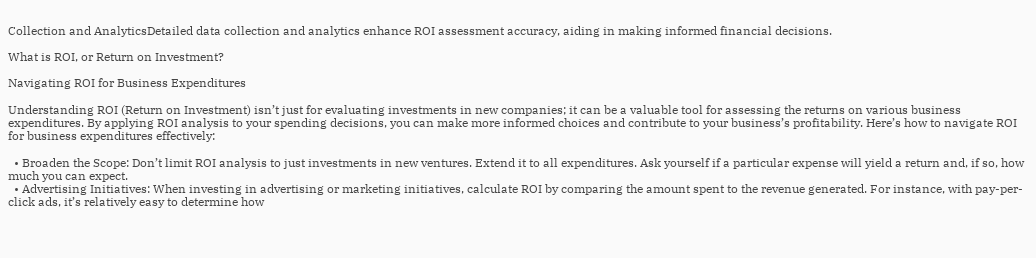Collection and AnalyticsDetailed data collection and analytics enhance ROI assessment accuracy, aiding in making informed financial decisions.

What is ROI, or Return on Investment?

Navigating ROI for Business Expenditures

Understanding ROI (Return on Investment) isn’t just for evaluating investments in new companies; it can be a valuable tool for assessing the returns on various business expenditures. By applying ROI analysis to your spending decisions, you can make more informed choices and contribute to your business’s profitability. Here’s how to navigate ROI for business expenditures effectively:

  • Broaden the Scope: Don’t limit ROI analysis to just investments in new ventures. Extend it to all expenditures. Ask yourself if a particular expense will yield a return and, if so, how much you can expect.
  • Advertising Initiatives: When investing in advertising or marketing initiatives, calculate ROI by comparing the amount spent to the revenue generated. For instance, with pay-per-click ads, it’s relatively easy to determine how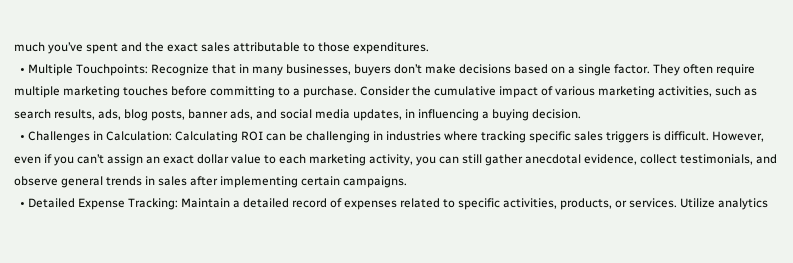much you’ve spent and the exact sales attributable to those expenditures.
  • Multiple Touchpoints: Recognize that in many businesses, buyers don’t make decisions based on a single factor. They often require multiple marketing touches before committing to a purchase. Consider the cumulative impact of various marketing activities, such as search results, ads, blog posts, banner ads, and social media updates, in influencing a buying decision.
  • Challenges in Calculation: Calculating ROI can be challenging in industries where tracking specific sales triggers is difficult. However, even if you can’t assign an exact dollar value to each marketing activity, you can still gather anecdotal evidence, collect testimonials, and observe general trends in sales after implementing certain campaigns.
  • Detailed Expense Tracking: Maintain a detailed record of expenses related to specific activities, products, or services. Utilize analytics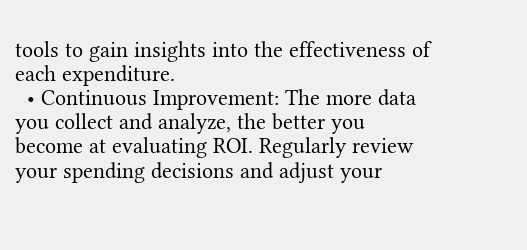tools to gain insights into the effectiveness of each expenditure.
  • Continuous Improvement: The more data you collect and analyze, the better you become at evaluating ROI. Regularly review your spending decisions and adjust your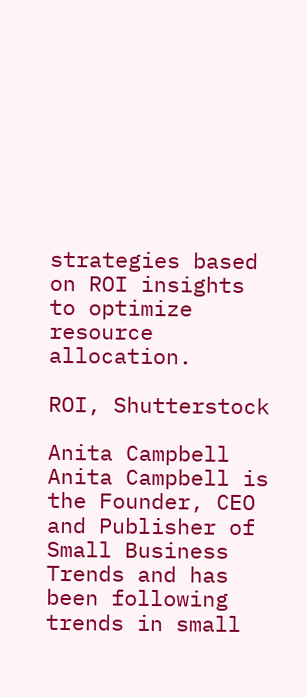strategies based on ROI insights to optimize resource allocation.

ROI, Shutterstock

Anita Campbell Anita Campbell is the Founder, CEO and Publisher of Small Business Trends and has been following trends in small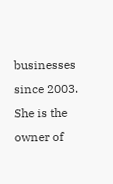businesses since 2003. She is the owner of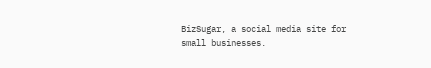BizSugar, a social media site for small businesses.